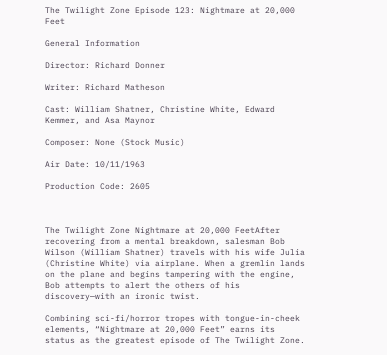The Twilight Zone Episode 123: Nightmare at 20,000 Feet

General Information

Director: Richard Donner

Writer: Richard Matheson

Cast: William Shatner, Christine White, Edward Kemmer, and Asa Maynor

Composer: None (Stock Music)

Air Date: 10/11/1963

Production Code: 2605



The Twilight Zone Nightmare at 20,000 FeetAfter recovering from a mental breakdown, salesman Bob Wilson (William Shatner) travels with his wife Julia (Christine White) via airplane. When a gremlin lands on the plane and begins tampering with the engine, Bob attempts to alert the others of his discovery—with an ironic twist.

Combining sci-fi/horror tropes with tongue-in-cheek elements, “Nightmare at 20,000 Feet” earns its status as the greatest episode of The Twilight Zone.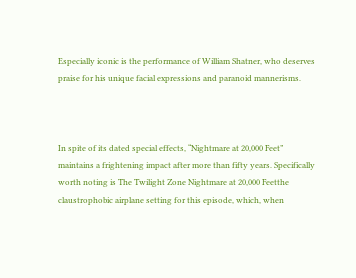Especially iconic is the performance of William Shatner, who deserves praise for his unique facial expressions and paranoid mannerisms.



In spite of its dated special effects, “Nightmare at 20,000 Feet” maintains a frightening impact after more than fifty years. Specifically worth noting is The Twilight Zone Nightmare at 20,000 Feetthe claustrophobic airplane setting for this episode, which, when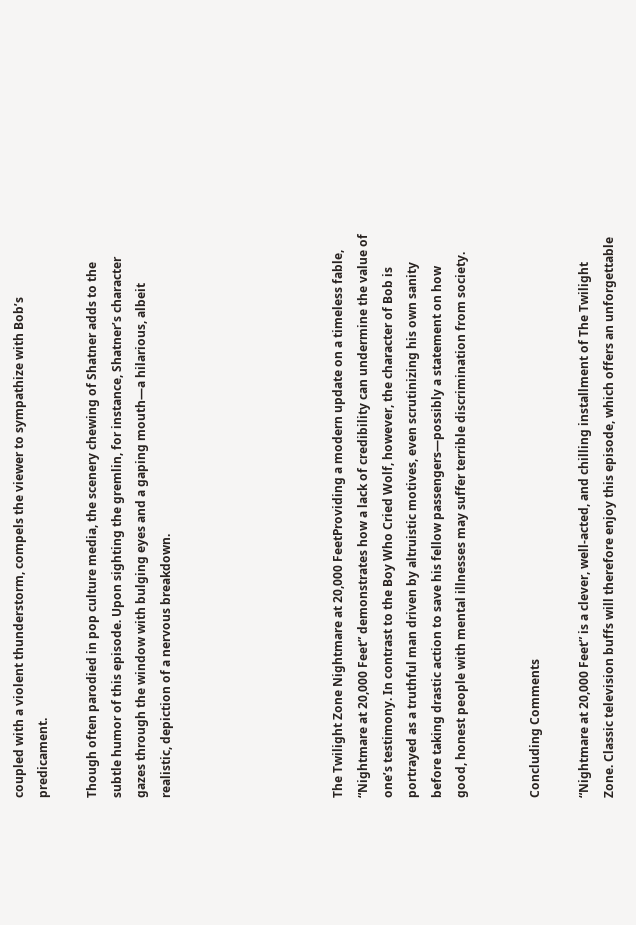coupled with a violent thunderstorm, compels the viewer to sympathize with Bob’s predicament.

Though often parodied in pop culture media, the scenery chewing of Shatner adds to the subtle humor of this episode. Upon sighting the gremlin, for instance, Shatner’s character gazes through the window with bulging eyes and a gaping mouth—a hilarious, albeit realistic, depiction of a nervous breakdown.






The Twilight Zone Nightmare at 20,000 FeetProviding a modern update on a timeless fable, “Nightmare at 20,000 Feet” demonstrates how a lack of credibility can undermine the value of one’s testimony. In contrast to the Boy Who Cried Wolf, however, the character of Bob is portrayed as a truthful man driven by altruistic motives, even scrutinizing his own sanity before taking drastic action to save his fellow passengers—possibly a statement on how good, honest people with mental illnesses may suffer terrible discrimination from society.


Concluding Comments

“Nightmare at 20,000 Feet” is a clever, well-acted, and chilling installment of The Twilight Zone. Classic television buffs will therefore enjoy this episode, which offers an unforgettable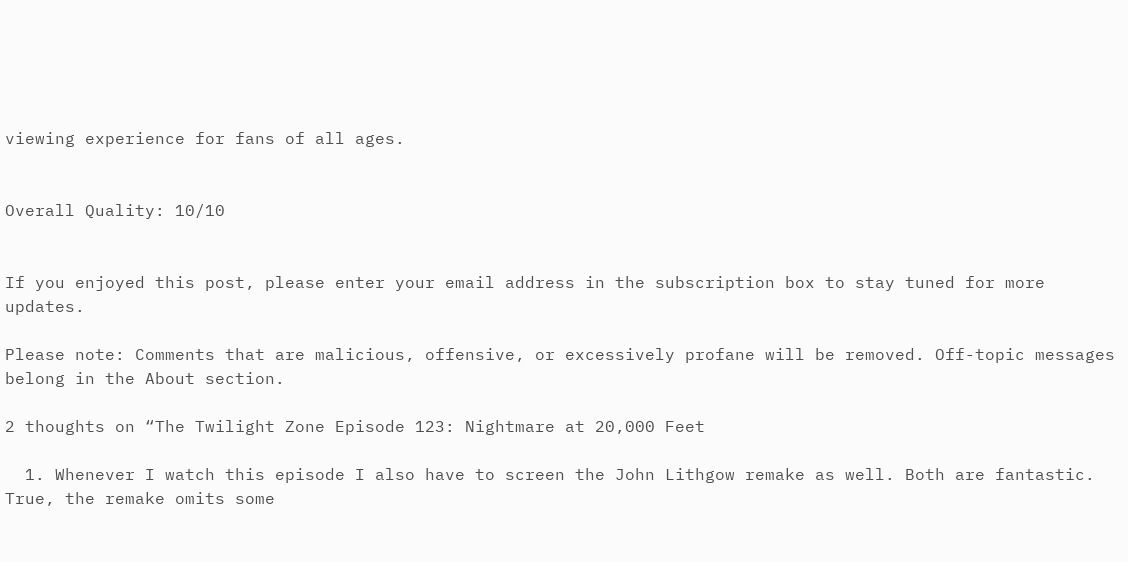viewing experience for fans of all ages.


Overall Quality: 10/10


If you enjoyed this post, please enter your email address in the subscription box to stay tuned for more updates.

Please note: Comments that are malicious, offensive, or excessively profane will be removed. Off-topic messages belong in the About section.

2 thoughts on “The Twilight Zone Episode 123: Nightmare at 20,000 Feet

  1. Whenever I watch this episode I also have to screen the John Lithgow remake as well. Both are fantastic. True, the remake omits some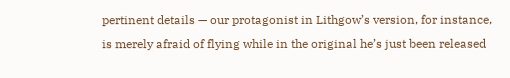pertinent details — our protagonist in Lithgow’s version, for instance, is merely afraid of flying while in the original he’s just been released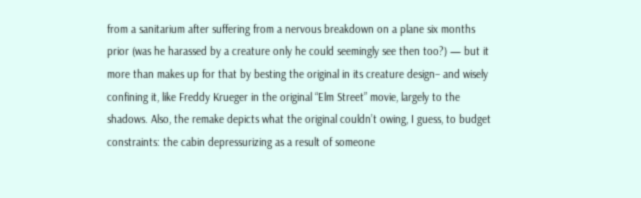from a sanitarium after suffering from a nervous breakdown on a plane six months prior (was he harassed by a creature only he could seemingly see then too?) — but it more than makes up for that by besting the original in its creature design– and wisely confining it, like Freddy Krueger in the original “Elm Street” movie, largely to the shadows. Also, the remake depicts what the original couldn’t owing, I guess, to budget constraints: the cabin depressurizing as a result of someone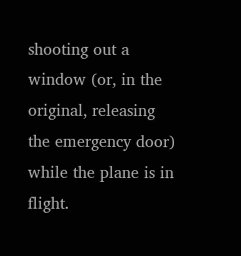shooting out a window (or, in the original, releasing the emergency door) while the plane is in flight.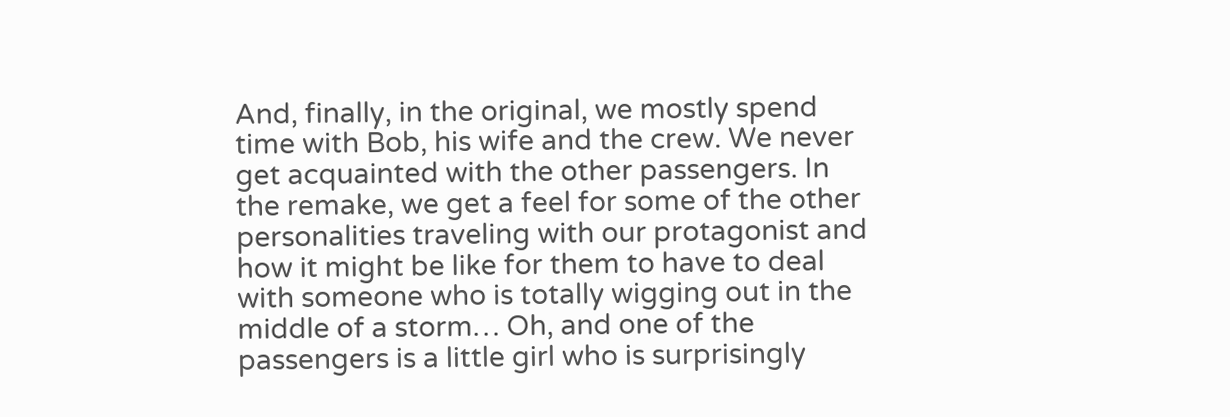And, finally, in the original, we mostly spend time with Bob, his wife and the crew. We never get acquainted with the other passengers. In the remake, we get a feel for some of the other personalities traveling with our protagonist and how it might be like for them to have to deal with someone who is totally wigging out in the middle of a storm… Oh, and one of the passengers is a little girl who is surprisingly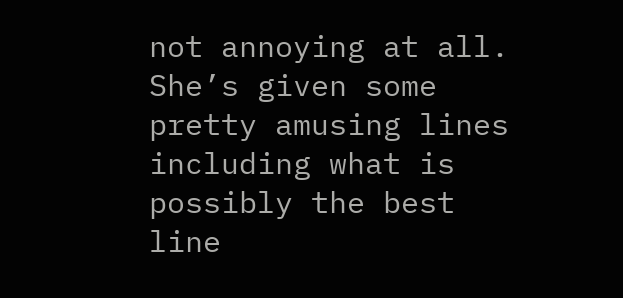not annoying at all. She’s given some pretty amusing lines including what is possibly the best line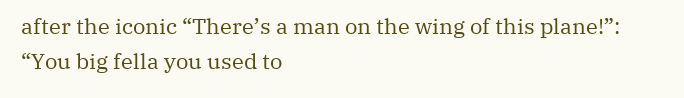after the iconic “There’s a man on the wing of this plane!”: “You big fella you used to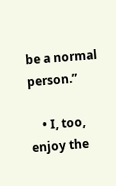be a normal person.”

    • I, too, enjoy the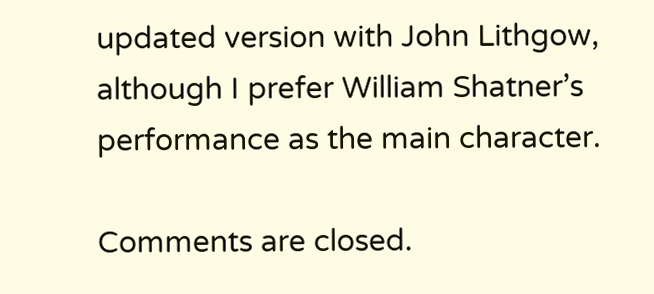updated version with John Lithgow, although I prefer William Shatner’s performance as the main character.

Comments are closed.